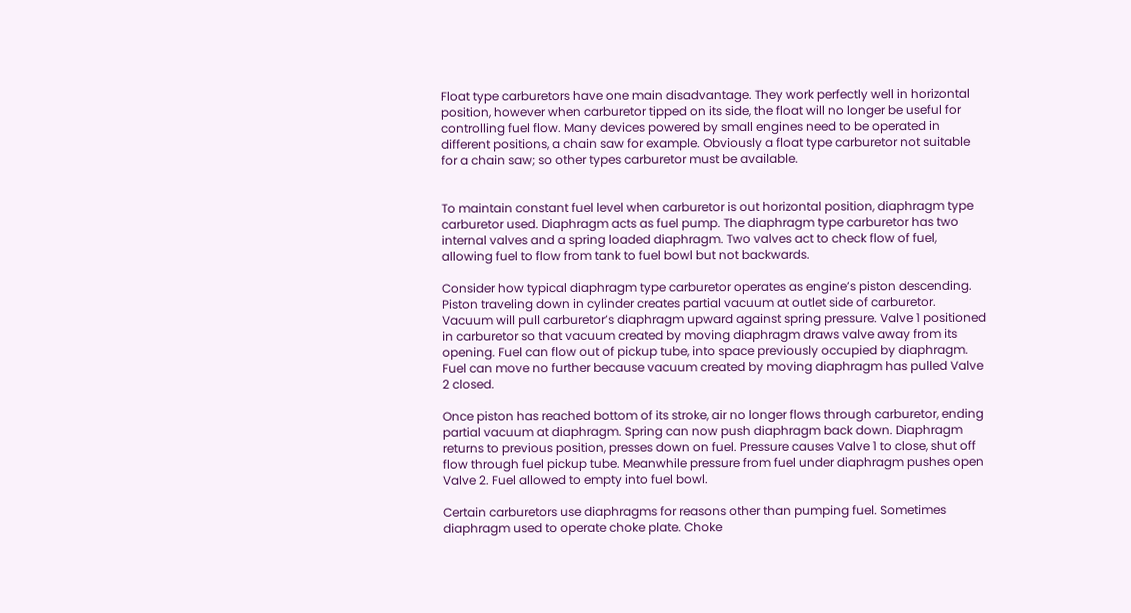Float type carburetors have one main disadvantage. They work perfectly well in horizontal position, however when carburetor tipped on its side, the float will no longer be useful for controlling fuel flow. Many devices powered by small engines need to be operated in different positions, a chain saw for example. Obviously a float type carburetor not suitable for a chain saw; so other types carburetor must be available.


To maintain constant fuel level when carburetor is out horizontal position, diaphragm type carburetor used. Diaphragm acts as fuel pump. The diaphragm type carburetor has two internal valves and a spring loaded diaphragm. Two valves act to check flow of fuel, allowing fuel to flow from tank to fuel bowl but not backwards.

Consider how typical diaphragm type carburetor operates as engine’s piston descending. Piston traveling down in cylinder creates partial vacuum at outlet side of carburetor. Vacuum will pull carburetor’s diaphragm upward against spring pressure. Valve 1 positioned in carburetor so that vacuum created by moving diaphragm draws valve away from its opening. Fuel can flow out of pickup tube, into space previously occupied by diaphragm. Fuel can move no further because vacuum created by moving diaphragm has pulled Valve 2 closed.

Once piston has reached bottom of its stroke, air no longer flows through carburetor, ending partial vacuum at diaphragm. Spring can now push diaphragm back down. Diaphragm returns to previous position, presses down on fuel. Pressure causes Valve 1 to close, shut off flow through fuel pickup tube. Meanwhile pressure from fuel under diaphragm pushes open Valve 2. Fuel allowed to empty into fuel bowl.

Certain carburetors use diaphragms for reasons other than pumping fuel. Sometimes diaphragm used to operate choke plate. Choke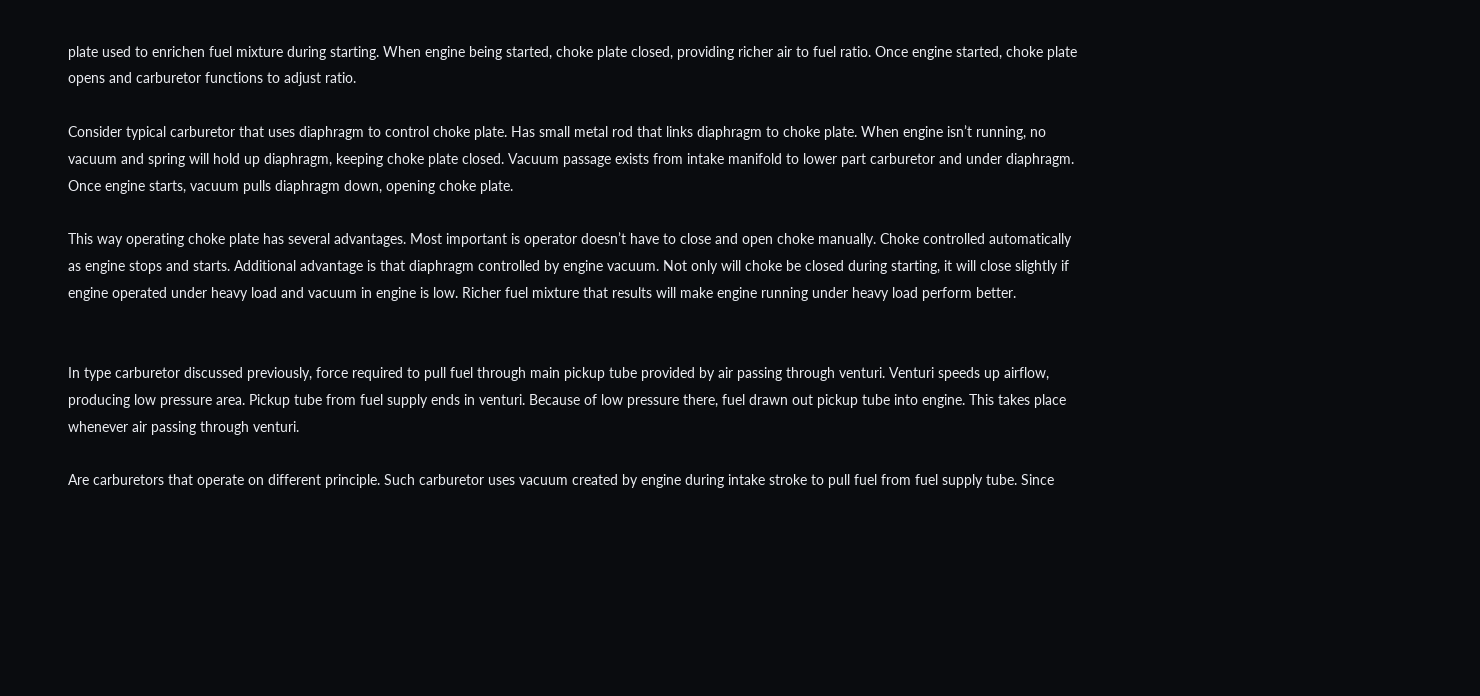plate used to enrichen fuel mixture during starting. When engine being started, choke plate closed, providing richer air to fuel ratio. Once engine started, choke plate opens and carburetor functions to adjust ratio.

Consider typical carburetor that uses diaphragm to control choke plate. Has small metal rod that links diaphragm to choke plate. When engine isn’t running, no vacuum and spring will hold up diaphragm, keeping choke plate closed. Vacuum passage exists from intake manifold to lower part carburetor and under diaphragm. Once engine starts, vacuum pulls diaphragm down, opening choke plate.

This way operating choke plate has several advantages. Most important is operator doesn’t have to close and open choke manually. Choke controlled automatically as engine stops and starts. Additional advantage is that diaphragm controlled by engine vacuum. Not only will choke be closed during starting, it will close slightly if engine operated under heavy load and vacuum in engine is low. Richer fuel mixture that results will make engine running under heavy load perform better.


In type carburetor discussed previously, force required to pull fuel through main pickup tube provided by air passing through venturi. Venturi speeds up airflow, producing low pressure area. Pickup tube from fuel supply ends in venturi. Because of low pressure there, fuel drawn out pickup tube into engine. This takes place whenever air passing through venturi.

Are carburetors that operate on different principle. Such carburetor uses vacuum created by engine during intake stroke to pull fuel from fuel supply tube. Since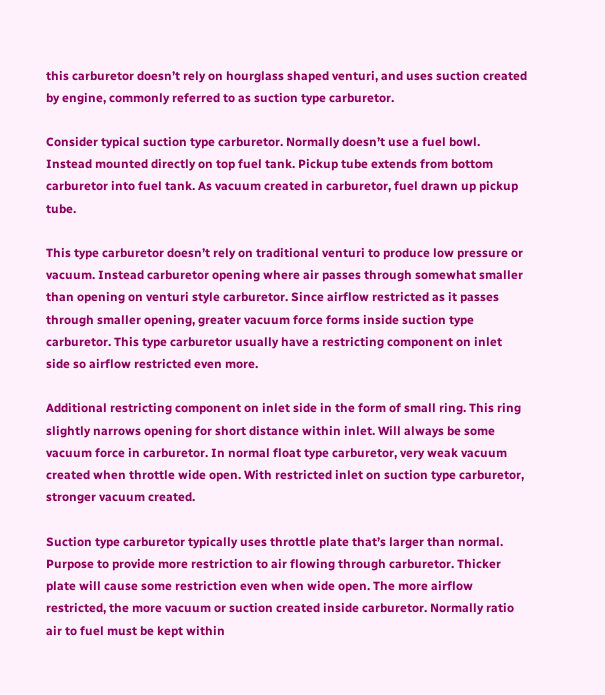this carburetor doesn’t rely on hourglass shaped venturi, and uses suction created by engine, commonly referred to as suction type carburetor.

Consider typical suction type carburetor. Normally doesn’t use a fuel bowl. Instead mounted directly on top fuel tank. Pickup tube extends from bottom carburetor into fuel tank. As vacuum created in carburetor, fuel drawn up pickup tube.

This type carburetor doesn’t rely on traditional venturi to produce low pressure or vacuum. Instead carburetor opening where air passes through somewhat smaller than opening on venturi style carburetor. Since airflow restricted as it passes through smaller opening, greater vacuum force forms inside suction type carburetor. This type carburetor usually have a restricting component on inlet side so airflow restricted even more.

Additional restricting component on inlet side in the form of small ring. This ring slightly narrows opening for short distance within inlet. Will always be some vacuum force in carburetor. In normal float type carburetor, very weak vacuum created when throttle wide open. With restricted inlet on suction type carburetor, stronger vacuum created.

Suction type carburetor typically uses throttle plate that’s larger than normal. Purpose to provide more restriction to air flowing through carburetor. Thicker plate will cause some restriction even when wide open. The more airflow restricted, the more vacuum or suction created inside carburetor. Normally ratio air to fuel must be kept within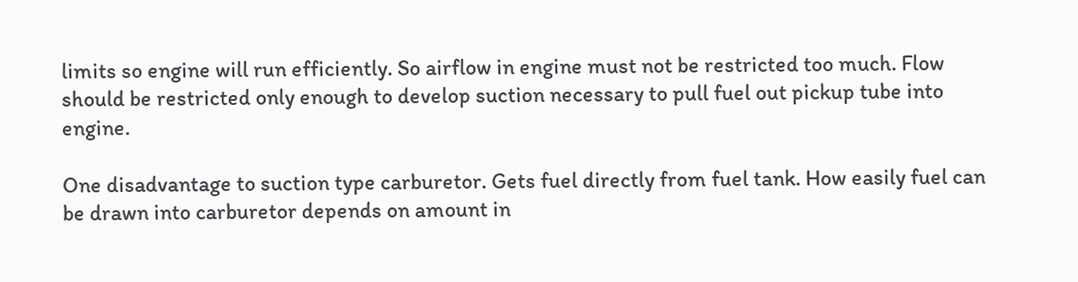limits so engine will run efficiently. So airflow in engine must not be restricted too much. Flow should be restricted only enough to develop suction necessary to pull fuel out pickup tube into engine.

One disadvantage to suction type carburetor. Gets fuel directly from fuel tank. How easily fuel can be drawn into carburetor depends on amount in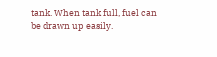tank. When tank full, fuel can be drawn up easily.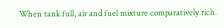When tank full, air and fuel mixture comparatively rich.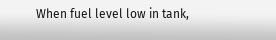When fuel level low in tank,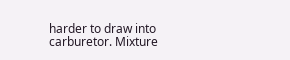harder to draw into carburetor. Mixture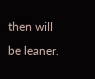then will be leaner.